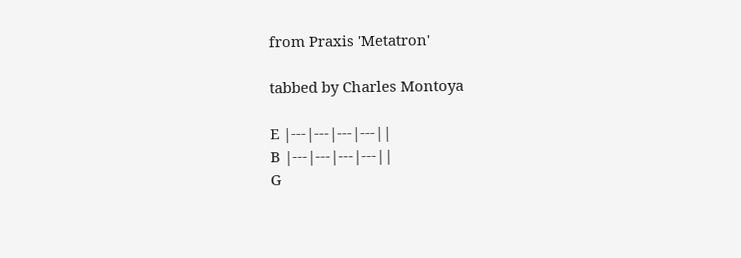from Praxis 'Metatron'

tabbed by Charles Montoya

E |---|---|---|---||
B |---|---|---|---||
G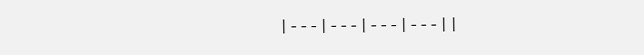|---|---|---|---||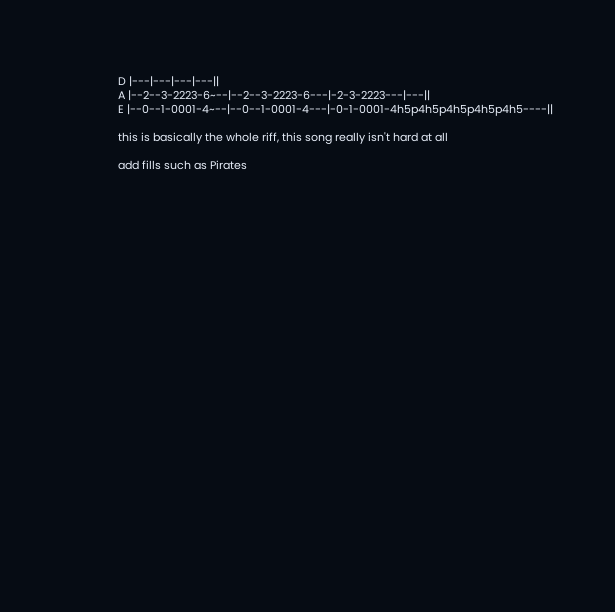D |---|---|---|---||
A |--2--3-2223-6~--|--2--3-2223-6---|-2-3-2223---|---||
E |--0--1-0001-4~--|--0--1-0001-4---|-0-1-0001-4h5p4h5p4h5p4h5p4h5----||

this is basically the whole riff, this song really isn't hard at all

add fills such as Pirates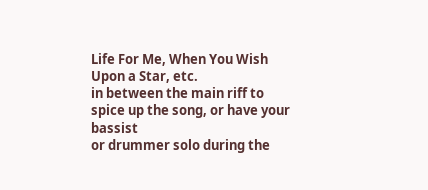Life For Me, When You Wish Upon a Star, etc.
in between the main riff to spice up the song, or have your bassist
or drummer solo during the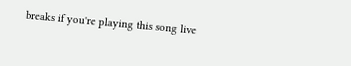breaks if you're playing this song live